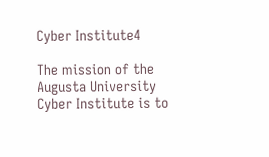Cyber Institute4

The mission of the Augusta University Cyber Institute is to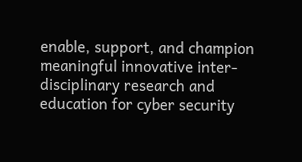enable, support, and champion meaningful innovative inter-disciplinary research and education for cyber security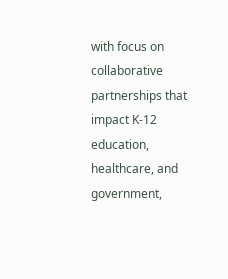with focus on collaborative partnerships that impact K-12 education, healthcare, and government,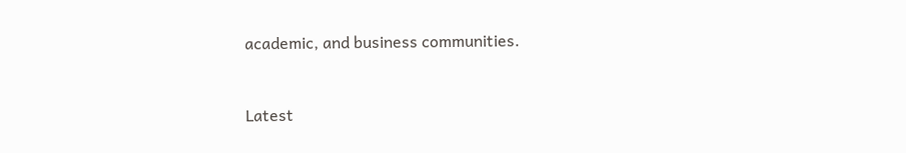academic, and business communities.


Latest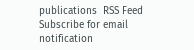publications  RSS Feed Subscribe for email notification